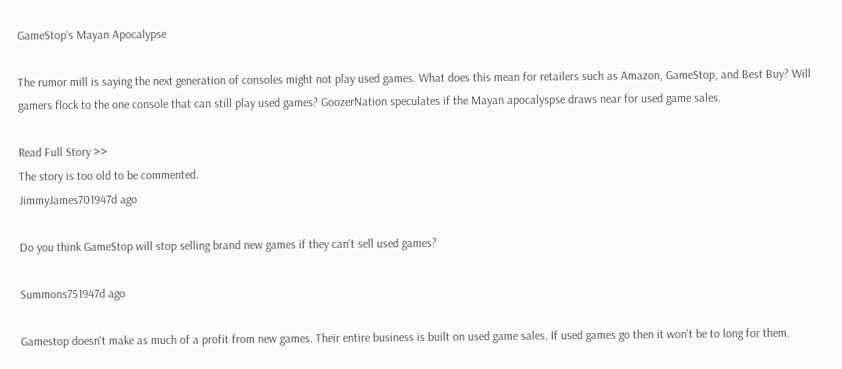GameStop's Mayan Apocalypse

The rumor mill is saying the next generation of consoles might not play used games. What does this mean for retailers such as Amazon, GameStop, and Best Buy? Will gamers flock to the one console that can still play used games? GoozerNation speculates if the Mayan apocalyspse draws near for used game sales.

Read Full Story >>
The story is too old to be commented.
JimmyJames701947d ago

Do you think GameStop will stop selling brand new games if they can't sell used games?

Summons751947d ago

Gamestop doesn't make as much of a profit from new games. Their entire business is built on used game sales. If used games go then it won't be to long for them.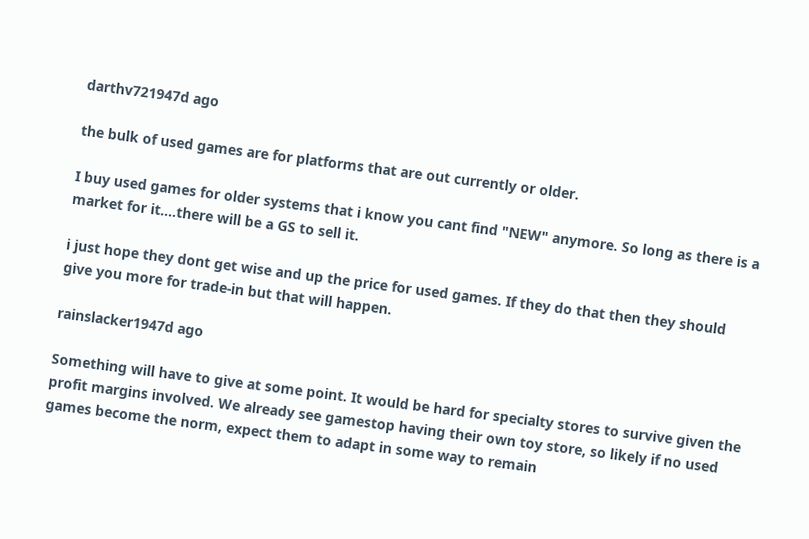darthv721947d ago

the bulk of used games are for platforms that are out currently or older.

I buy used games for older systems that i know you cant find "NEW" anymore. So long as there is a market for it....there will be a GS to sell it.

i just hope they dont get wise and up the price for used games. If they do that then they should give you more for trade-in but that will happen.

rainslacker1947d ago

Something will have to give at some point. It would be hard for specialty stores to survive given the profit margins involved. We already see gamestop having their own toy store, so likely if no used games become the norm, expect them to adapt in some way to remain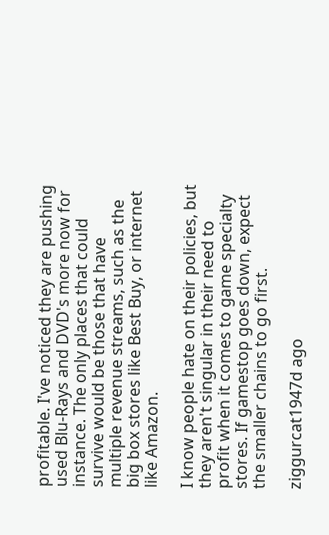profitable. I've noticed they are pushing used Blu-Rays and DVD's more now for instance. The only places that could survive would be those that have multiple revenue streams, such as the big box stores like Best Buy, or internet like Amazon.

I know people hate on their policies, but they aren't singular in their need to profit when it comes to game specialty stores. If gamestop goes down, expect the smaller chains to go first.

ziggurcat1947d ago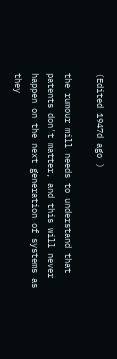(Edited 1947d ago )

the rumour mill needs to understand that patents don't matter, and this will never happen on the next generation of systems as they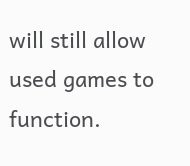will still allow used games to function.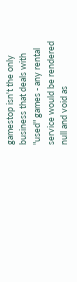gamestop isn't the only business that deals with "used" games - any rental service would be rendered null and void as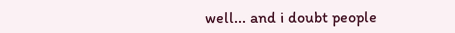well... and i doubt people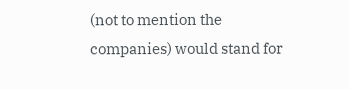(not to mention the companies) would stand for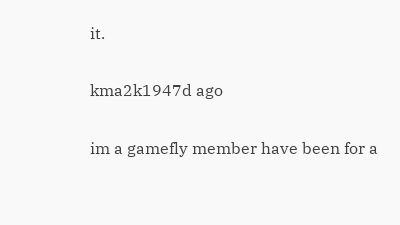it.

kma2k1947d ago

im a gamefly member have been for a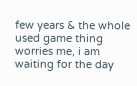few years & the whole used game thing worries me, i am waiting for the day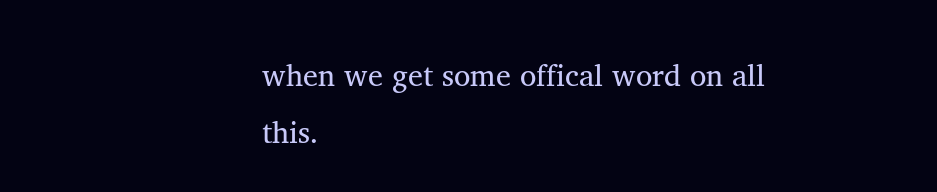when we get some offical word on all this.